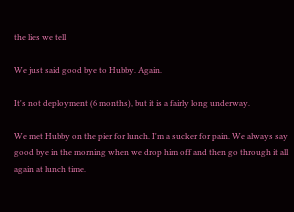the lies we tell

We just said good bye to Hubby. Again.

It's not deployment (6 months), but it is a fairly long underway.

We met Hubby on the pier for lunch. I'm a sucker for pain. We always say good bye in the morning when we drop him off and then go through it all again at lunch time.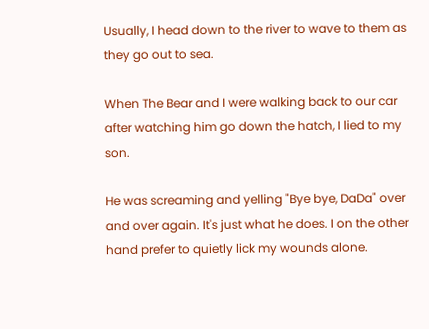Usually, I head down to the river to wave to them as they go out to sea.

When The Bear and I were walking back to our car after watching him go down the hatch, I lied to my son.

He was screaming and yelling "Bye bye, DaDa" over and over again. It's just what he does. I on the other hand prefer to quietly lick my wounds alone.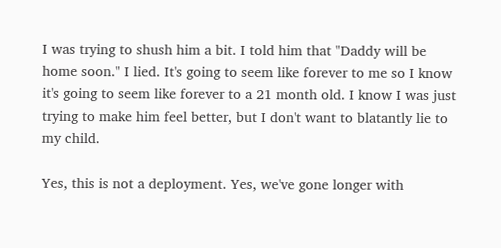I was trying to shush him a bit. I told him that "Daddy will be home soon." I lied. It's going to seem like forever to me so I know it's going to seem like forever to a 21 month old. I know I was just trying to make him feel better, but I don't want to blatantly lie to my child.

Yes, this is not a deployment. Yes, we've gone longer with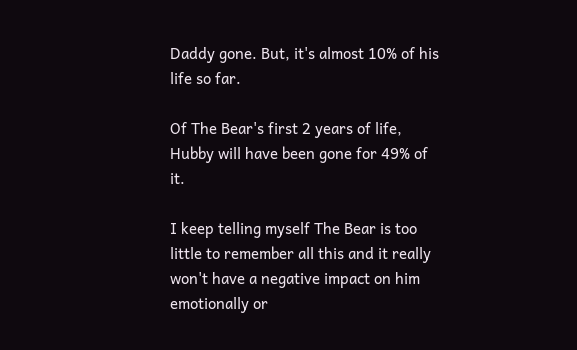Daddy gone. But, it's almost 10% of his life so far.

Of The Bear's first 2 years of life, Hubby will have been gone for 49% of it.

I keep telling myself The Bear is too little to remember all this and it really won't have a negative impact on him emotionally or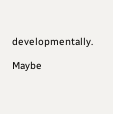developmentally.

Maybe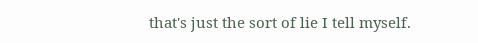that's just the sort of lie I tell myself.